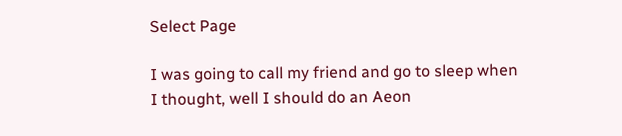Select Page

I was going to call my friend and go to sleep when I thought, well I should do an Aeon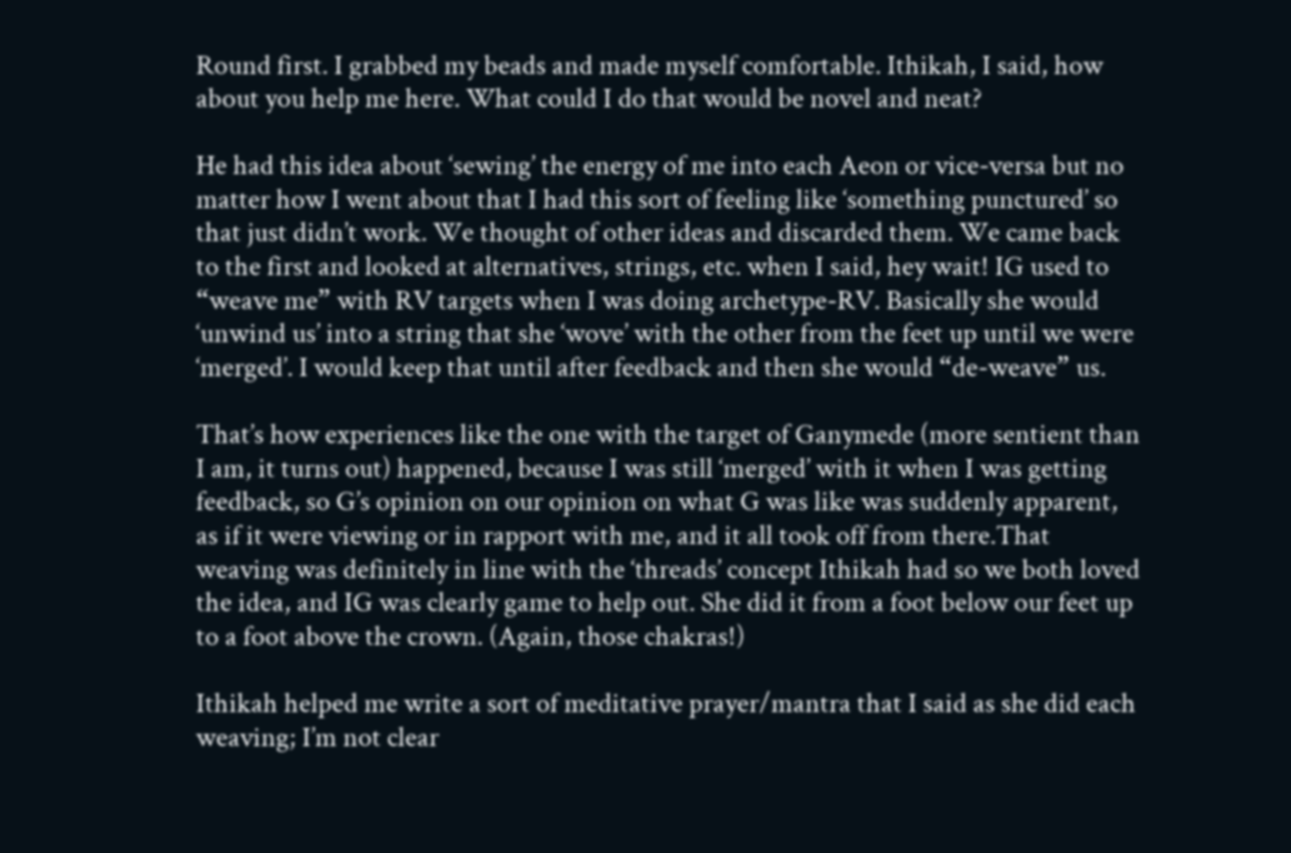Round first. I grabbed my beads and made myself comfortable. Ithikah, I said, how about you help me here. What could I do that would be novel and neat?

He had this idea about ‘sewing’ the energy of me into each Aeon or vice-versa but no matter how I went about that I had this sort of feeling like ‘something punctured’ so that just didn’t work. We thought of other ideas and discarded them. We came back to the first and looked at alternatives, strings, etc. when I said, hey wait! IG used to “weave me” with RV targets when I was doing archetype-RV. Basically she would ‘unwind us’ into a string that she ‘wove’ with the other from the feet up until we were ‘merged’. I would keep that until after feedback and then she would “de-weave” us.

That’s how experiences like the one with the target of Ganymede (more sentient than I am, it turns out) happened, because I was still ‘merged’ with it when I was getting feedback, so G’s opinion on our opinion on what G was like was suddenly apparent, as if it were viewing or in rapport with me, and it all took off from there.That weaving was definitely in line with the ‘threads’ concept Ithikah had so we both loved the idea, and IG was clearly game to help out. She did it from a foot below our feet up to a foot above the crown. (Again, those chakras!)

Ithikah helped me write a sort of meditative prayer/mantra that I said as she did each weaving; I’m not clear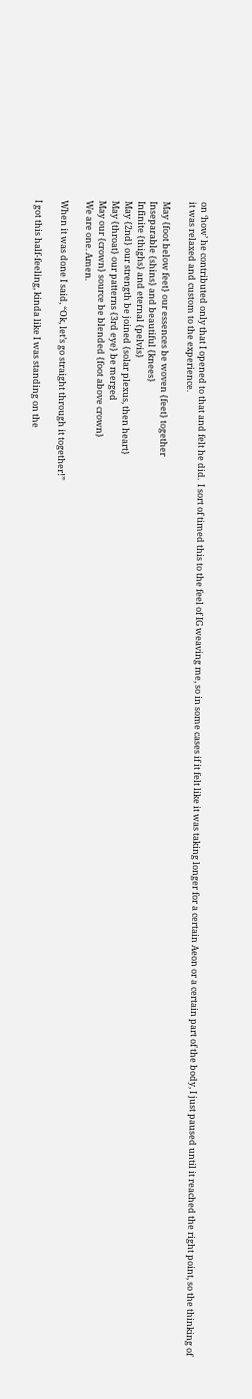on ‘how’ he contributed only that I opened to that and felt he did.  I sort of timed this to the feel of IG weaving me, so in some cases if it felt like it was taking longer for a certain Aeon or a certain part of the body, I just paused until it reached the right point, so the thinking of it was relaxed and custom to the experience.

May {foot below feet} our essences be woven {feet} together
Inseparable {shins} and beautiful {knees}
Infinite {thighs} and eternal {pelvis}
May {2nd} our strength be joined {solar plexus, then heart}
May {throat} our patterns {3rd eye} be merged
May our {crown} source be blended {foot above crown}
We are one. Amen.

When it was done I said, “Ok, let’s go straight through it together!”

I got this half-feeling, kinda like I was standing on the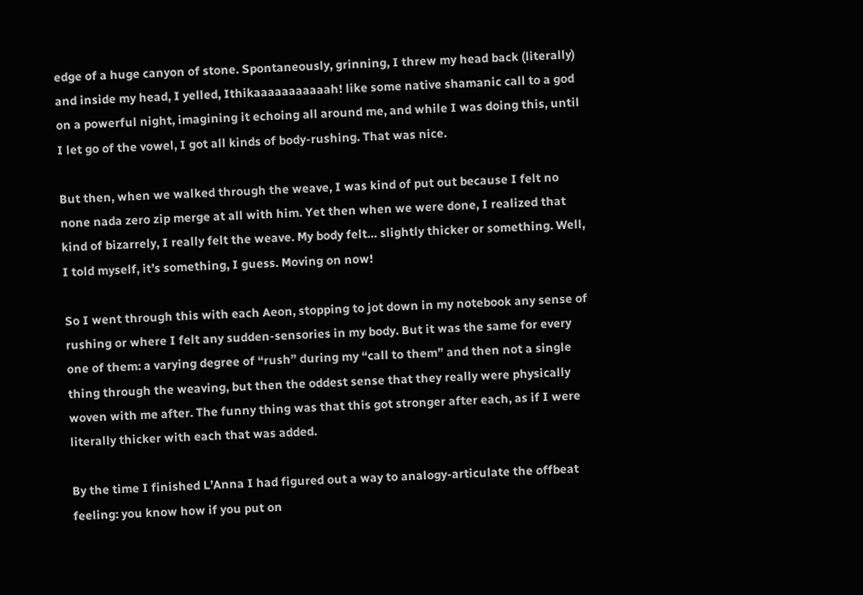edge of a huge canyon of stone. Spontaneously, grinning, I threw my head back (literally) and inside my head, I yelled, Ithikaaaaaaaaaaah! like some native shamanic call to a god on a powerful night, imagining it echoing all around me, and while I was doing this, until I let go of the vowel, I got all kinds of body-rushing. That was nice.

But then, when we walked through the weave, I was kind of put out because I felt no none nada zero zip merge at all with him. Yet then when we were done, I realized that kind of bizarrely, I really felt the weave. My body felt… slightly thicker or something. Well, I told myself, it’s something, I guess. Moving on now!

So I went through this with each Aeon, stopping to jot down in my notebook any sense of rushing or where I felt any sudden-sensories in my body. But it was the same for every one of them: a varying degree of “rush” during my “call to them” and then not a single thing through the weaving, but then the oddest sense that they really were physically woven with me after. The funny thing was that this got stronger after each, as if I were literally thicker with each that was added.

By the time I finished L’Anna I had figured out a way to analogy-articulate the offbeat feeling: you know how if you put on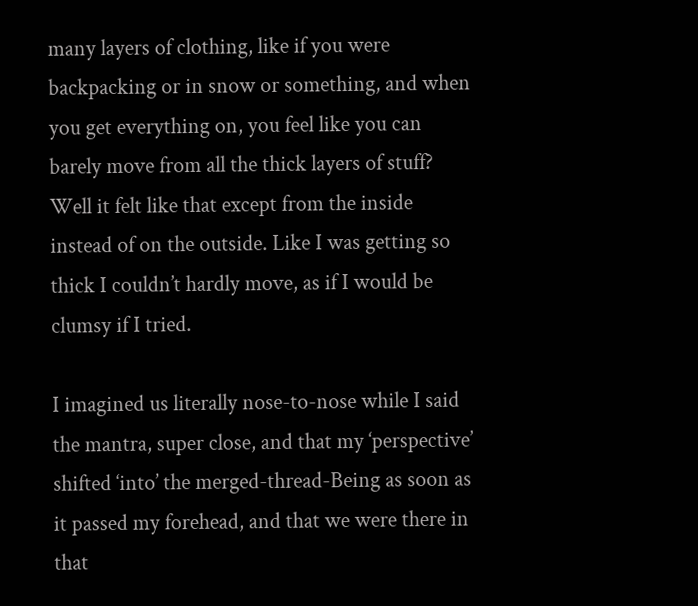many layers of clothing, like if you were backpacking or in snow or something, and when you get everything on, you feel like you can barely move from all the thick layers of stuff? Well it felt like that except from the inside instead of on the outside. Like I was getting so thick I couldn’t hardly move, as if I would be clumsy if I tried.

I imagined us literally nose-to-nose while I said the mantra, super close, and that my ‘perspective’ shifted ‘into’ the merged-thread-Being as soon as it passed my forehead, and that we were there in that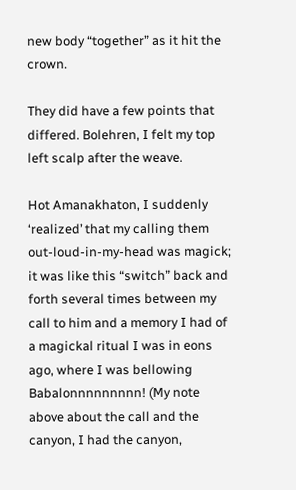new body “together” as it hit the crown.

They did have a few points that differed. Bolehren, I felt my top left scalp after the weave.

Hot Amanakhaton, I suddenly ‘realized’ that my calling them out-loud-in-my-head was magick; it was like this “switch” back and forth several times between my call to him and a memory I had of a magickal ritual I was in eons ago, where I was bellowing Babalonnnnnnnnn! (My note above about the call and the canyon, I had the canyon,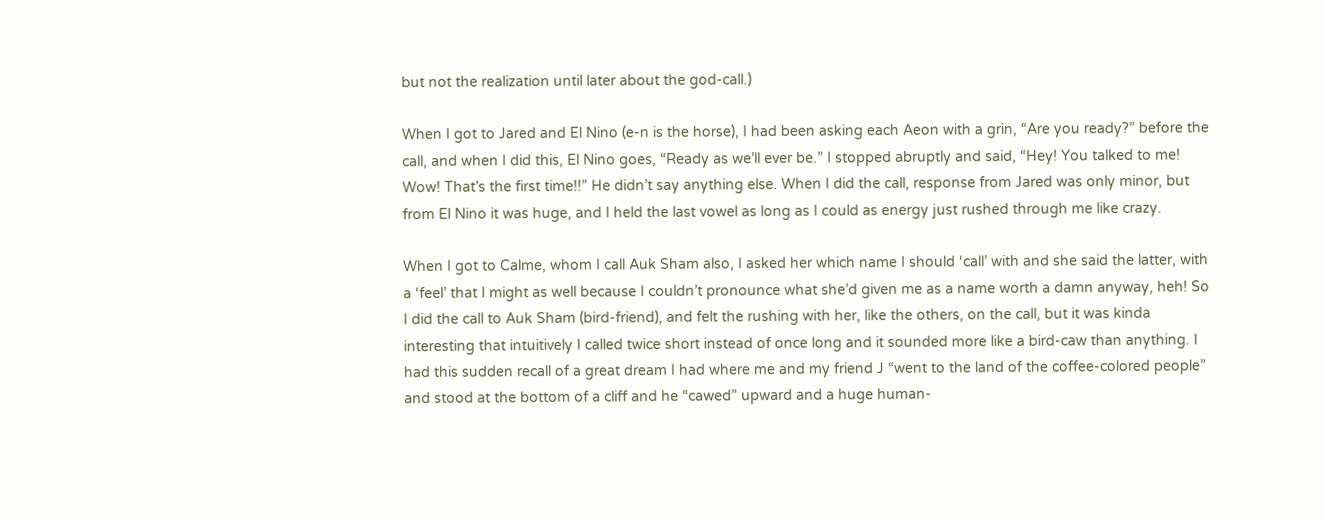but not the realization until later about the god-call.)

When I got to Jared and El Nino (e-n is the horse), I had been asking each Aeon with a grin, “Are you ready?” before the call, and when I did this, El Nino goes, “Ready as we’ll ever be.” I stopped abruptly and said, “Hey! You talked to me! Wow! That’s the first time!!” He didn’t say anything else. When I did the call, response from Jared was only minor, but from El Nino it was huge, and I held the last vowel as long as I could as energy just rushed through me like crazy.

When I got to Calme, whom I call Auk Sham also, I asked her which name I should ‘call’ with and she said the latter, with a ‘feel’ that I might as well because I couldn’t pronounce what she’d given me as a name worth a damn anyway, heh! So I did the call to Auk Sham (bird-friend), and felt the rushing with her, like the others, on the call, but it was kinda interesting that intuitively I called twice short instead of once long and it sounded more like a bird-caw than anything. I had this sudden recall of a great dream I had where me and my friend J “went to the land of the coffee-colored people” and stood at the bottom of a cliff and he “cawed” upward and a huge human-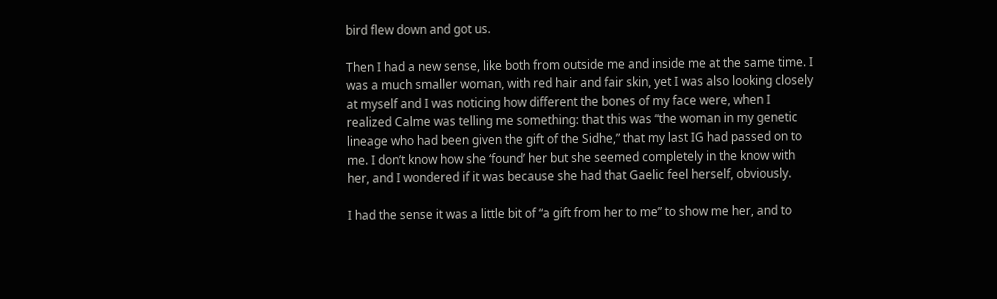bird flew down and got us.

Then I had a new sense, like both from outside me and inside me at the same time. I was a much smaller woman, with red hair and fair skin, yet I was also looking closely at myself and I was noticing how different the bones of my face were, when I realized Calme was telling me something: that this was “the woman in my genetic lineage who had been given the gift of the Sidhe,” that my last IG had passed on to me. I don’t know how she ‘found’ her but she seemed completely in the know with her, and I wondered if it was because she had that Gaelic feel herself, obviously.

I had the sense it was a little bit of “a gift from her to me” to show me her, and to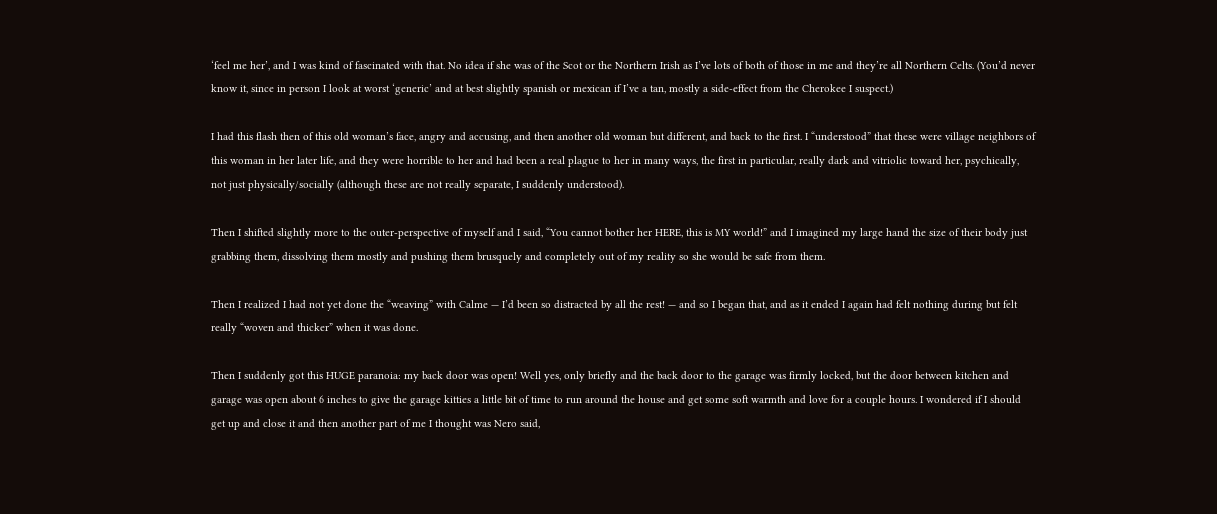‘feel me her’, and I was kind of fascinated with that. No idea if she was of the Scot or the Northern Irish as I’ve lots of both of those in me and they’re all Northern Celts. (You’d never know it, since in person I look at worst ‘generic’ and at best slightly spanish or mexican if I’ve a tan, mostly a side-effect from the Cherokee I suspect.)

I had this flash then of this old woman’s face, angry and accusing, and then another old woman but different, and back to the first. I “understood” that these were village neighbors of this woman in her later life, and they were horrible to her and had been a real plague to her in many ways, the first in particular, really dark and vitriolic toward her, psychically, not just physically/socially (although these are not really separate, I suddenly understood).

Then I shifted slightly more to the outer-perspective of myself and I said, “You cannot bother her HERE, this is MY world!” and I imagined my large hand the size of their body just grabbing them, dissolving them mostly and pushing them brusquely and completely out of my reality so she would be safe from them.

Then I realized I had not yet done the “weaving” with Calme — I’d been so distracted by all the rest! — and so I began that, and as it ended I again had felt nothing during but felt really “woven and thicker” when it was done.

Then I suddenly got this HUGE paranoia: my back door was open! Well yes, only briefly and the back door to the garage was firmly locked, but the door between kitchen and garage was open about 6 inches to give the garage kitties a little bit of time to run around the house and get some soft warmth and love for a couple hours. I wondered if I should get up and close it and then another part of me I thought was Nero said,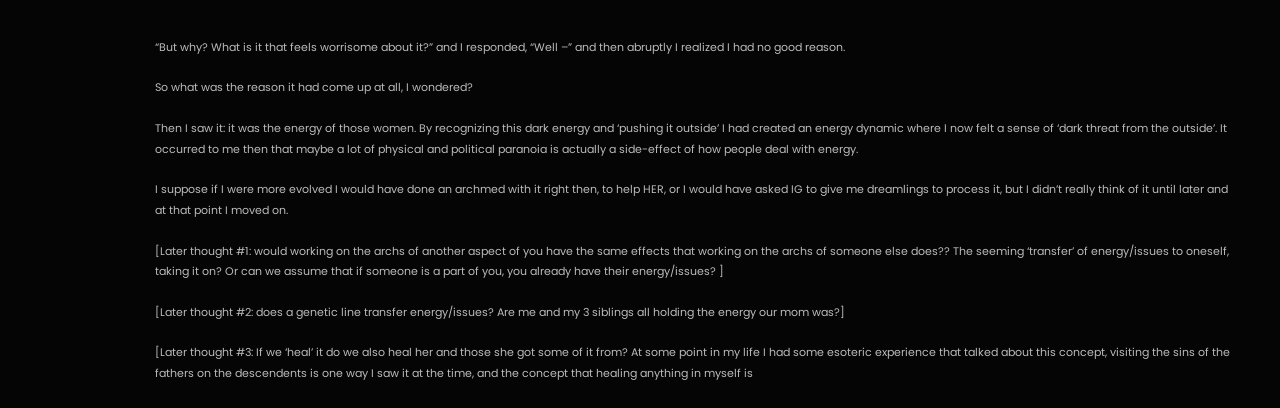“But why? What is it that feels worrisome about it?” and I responded, “Well –” and then abruptly I realized I had no good reason.

So what was the reason it had come up at all, I wondered?

Then I saw it: it was the energy of those women. By recognizing this dark energy and ‘pushing it outside’ I had created an energy dynamic where I now felt a sense of ‘dark threat from the outside’. It occurred to me then that maybe a lot of physical and political paranoia is actually a side-effect of how people deal with energy.

I suppose if I were more evolved I would have done an archmed with it right then, to help HER, or I would have asked IG to give me dreamlings to process it, but I didn’t really think of it until later and at that point I moved on.

[Later thought #1: would working on the archs of another aspect of you have the same effects that working on the archs of someone else does?? The seeming ‘transfer’ of energy/issues to oneself, taking it on? Or can we assume that if someone is a part of you, you already have their energy/issues? ]

[Later thought #2: does a genetic line transfer energy/issues? Are me and my 3 siblings all holding the energy our mom was?]

[Later thought #3: If we ‘heal’ it do we also heal her and those she got some of it from? At some point in my life I had some esoteric experience that talked about this concept, visiting the sins of the fathers on the descendents is one way I saw it at the time, and the concept that healing anything in myself is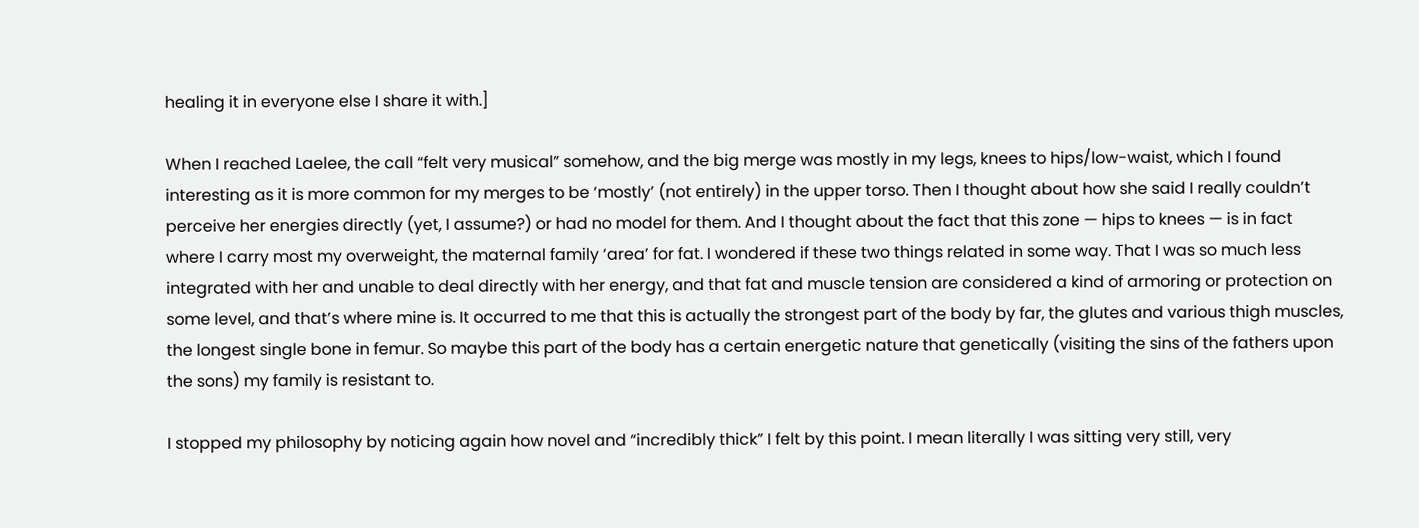healing it in everyone else I share it with.]

When I reached Laelee, the call “felt very musical” somehow, and the big merge was mostly in my legs, knees to hips/low-waist, which I found interesting as it is more common for my merges to be ‘mostly’ (not entirely) in the upper torso. Then I thought about how she said I really couldn’t perceive her energies directly (yet, I assume?) or had no model for them. And I thought about the fact that this zone — hips to knees — is in fact where I carry most my overweight, the maternal family ‘area’ for fat. I wondered if these two things related in some way. That I was so much less integrated with her and unable to deal directly with her energy, and that fat and muscle tension are considered a kind of armoring or protection on some level, and that’s where mine is. It occurred to me that this is actually the strongest part of the body by far, the glutes and various thigh muscles, the longest single bone in femur. So maybe this part of the body has a certain energetic nature that genetically (visiting the sins of the fathers upon the sons) my family is resistant to.

I stopped my philosophy by noticing again how novel and “incredibly thick” I felt by this point. I mean literally I was sitting very still, very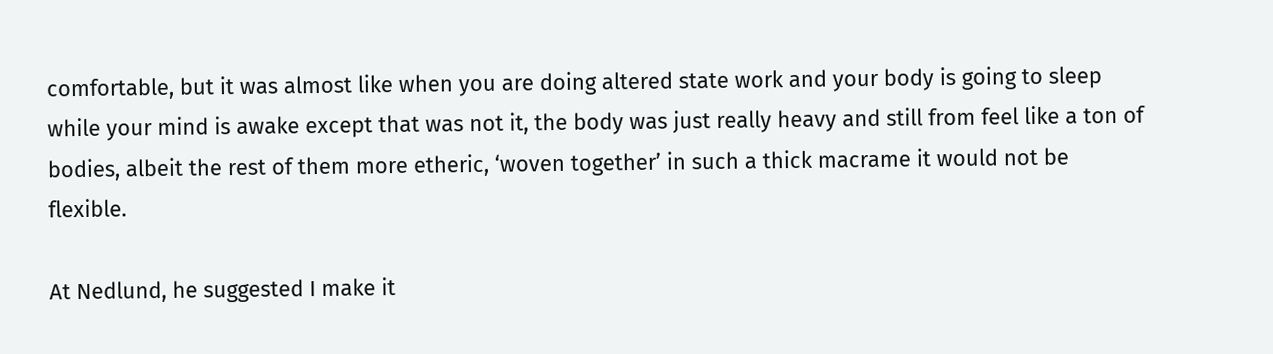comfortable, but it was almost like when you are doing altered state work and your body is going to sleep while your mind is awake except that was not it, the body was just really heavy and still from feel like a ton of bodies, albeit the rest of them more etheric, ‘woven together’ in such a thick macrame it would not be flexible.

At Nedlund, he suggested I make it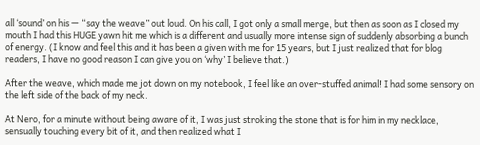all ‘sound’ on his — “say the weave” out loud. On his call, I got only a small merge, but then as soon as I closed my mouth I had this HUGE yawn hit me which is a different and usually more intense sign of suddenly absorbing a bunch of energy. (I know and feel this and it has been a given with me for 15 years, but I just realized that for blog readers, I have no good reason I can give you on ‘why’ I believe that.)

After the weave, which made me jot down on my notebook, I feel like an over-stuffed animal! I had some sensory on the left side of the back of my neck.

At Nero, for a minute without being aware of it, I was just stroking the stone that is for him in my necklace, sensually touching every bit of it, and then realized what I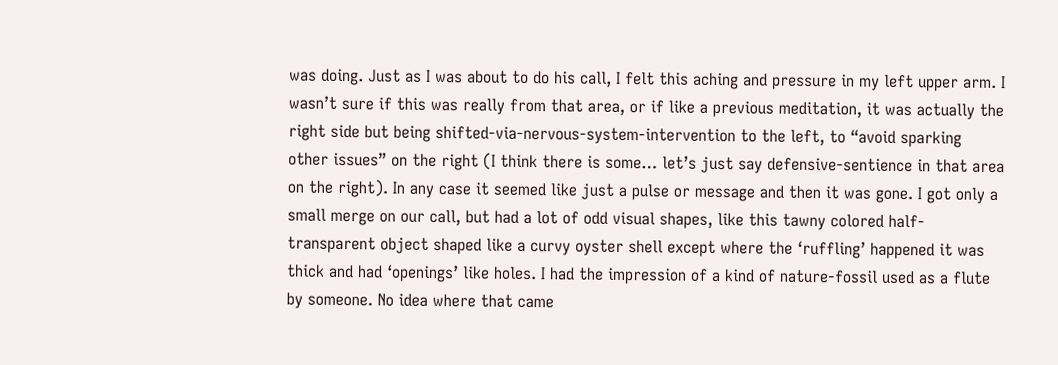was doing. Just as I was about to do his call, I felt this aching and pressure in my left upper arm. I wasn’t sure if this was really from that area, or if like a previous meditation, it was actually the right side but being shifted-via-nervous-system-intervention to the left, to “avoid sparking other issues” on the right (I think there is some… let’s just say defensive-sentience in that area on the right). In any case it seemed like just a pulse or message and then it was gone. I got only a small merge on our call, but had a lot of odd visual shapes, like this tawny colored half-transparent object shaped like a curvy oyster shell except where the ‘ruffling’ happened it was thick and had ‘openings’ like holes. I had the impression of a kind of nature-fossil used as a flute by someone. No idea where that came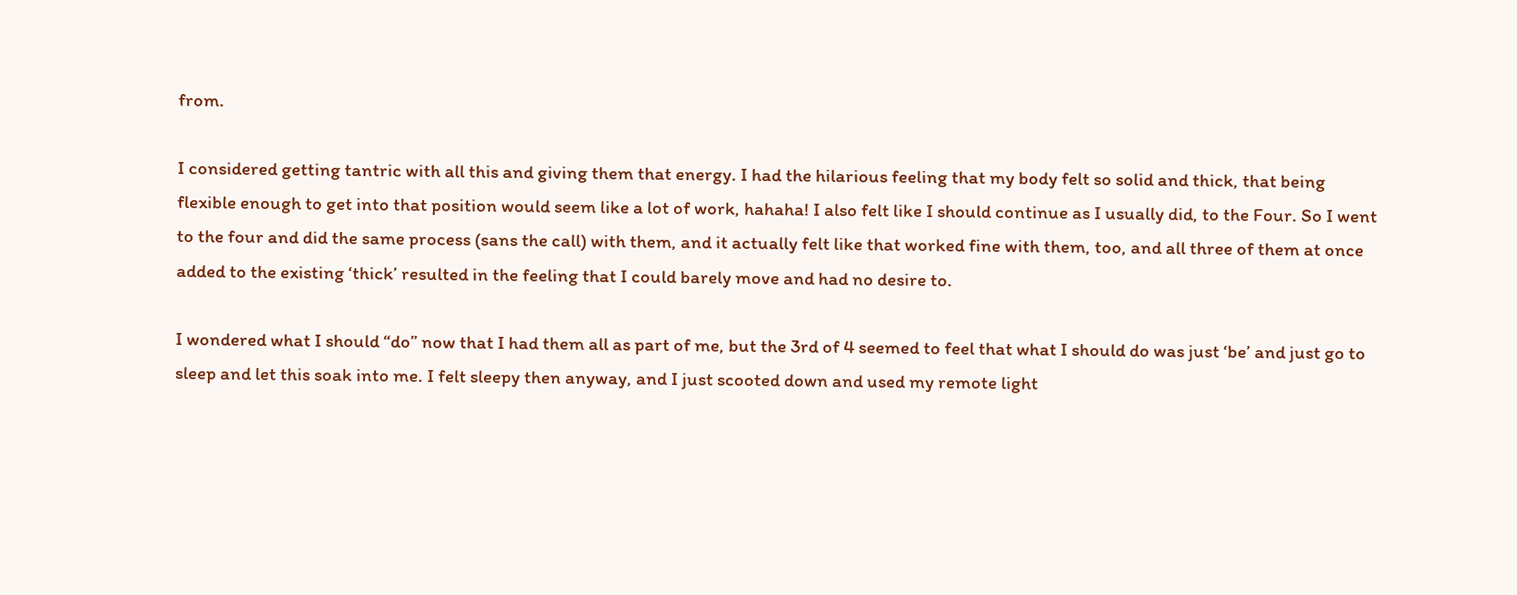from.

I considered getting tantric with all this and giving them that energy. I had the hilarious feeling that my body felt so solid and thick, that being flexible enough to get into that position would seem like a lot of work, hahaha! I also felt like I should continue as I usually did, to the Four. So I went to the four and did the same process (sans the call) with them, and it actually felt like that worked fine with them, too, and all three of them at once added to the existing ‘thick’ resulted in the feeling that I could barely move and had no desire to.

I wondered what I should “do” now that I had them all as part of me, but the 3rd of 4 seemed to feel that what I should do was just ‘be’ and just go to sleep and let this soak into me. I felt sleepy then anyway, and I just scooted down and used my remote light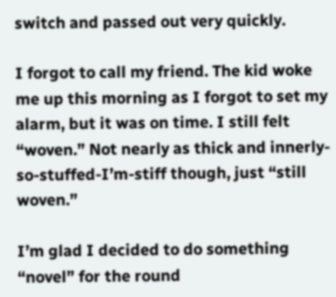switch and passed out very quickly.

I forgot to call my friend. The kid woke me up this morning as I forgot to set my alarm, but it was on time. I still felt “woven.” Not nearly as thick and innerly-so-stuffed-I’m-stiff though, just “still woven.”

I’m glad I decided to do something “novel” for the round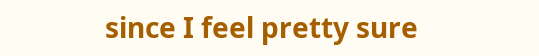since I feel pretty sure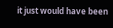it just would have been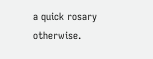a quick rosary otherwise.